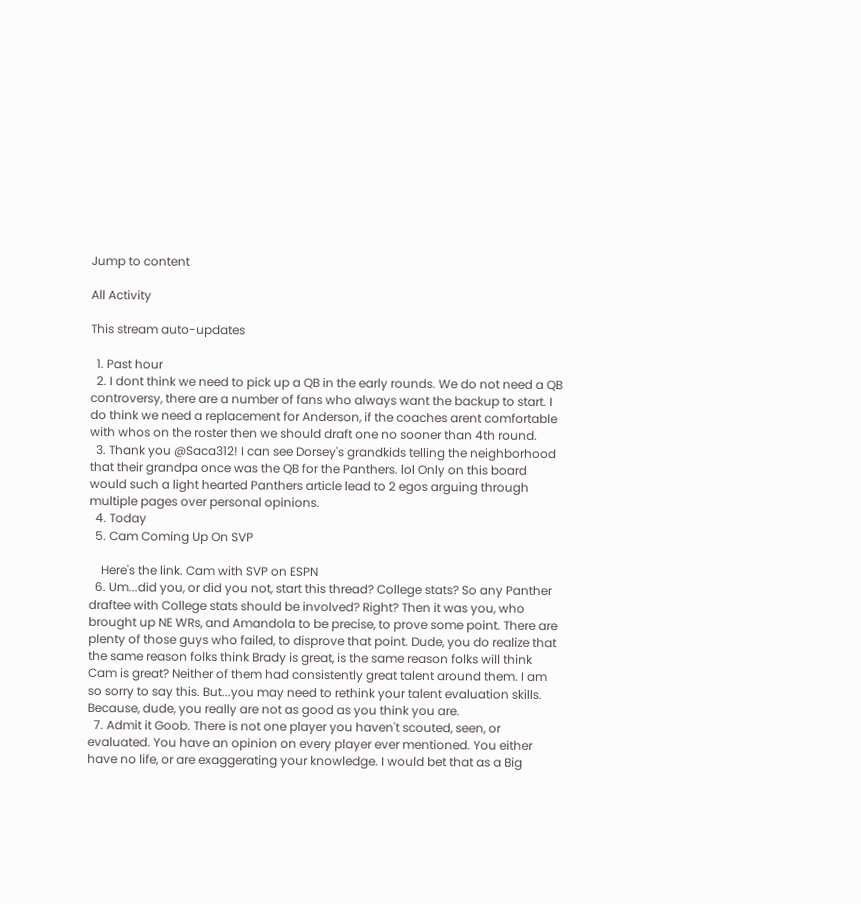Jump to content

All Activity

This stream auto-updates

  1. Past hour
  2. I dont think we need to pick up a QB in the early rounds. We do not need a QB controversy, there are a number of fans who always want the backup to start. I do think we need a replacement for Anderson, if the coaches arent comfortable with whos on the roster then we should draft one no sooner than 4th round.
  3. Thank you @Saca312! I can see Dorsey's grandkids telling the neighborhood that their grandpa once was the QB for the Panthers. lol Only on this board would such a light hearted Panthers article lead to 2 egos arguing through multiple pages over personal opinions.
  4. Today
  5. Cam Coming Up On SVP

    Here's the link. Cam with SVP on ESPN
  6. Um...did you, or did you not, start this thread? College stats? So any Panther draftee with College stats should be involved? Right? Then it was you, who brought up NE WRs, and Amandola to be precise, to prove some point. There are plenty of those guys who failed, to disprove that point. Dude, you do realize that the same reason folks think Brady is great, is the same reason folks will think Cam is great? Neither of them had consistently great talent around them. I am so sorry to say this. But...you may need to rethink your talent evaluation skills. Because, dude, you really are not as good as you think you are.
  7. Admit it Goob. There is not one player you haven't scouted, seen, or evaluated. You have an opinion on every player ever mentioned. You either have no life, or are exaggerating your knowledge. I would bet that as a Big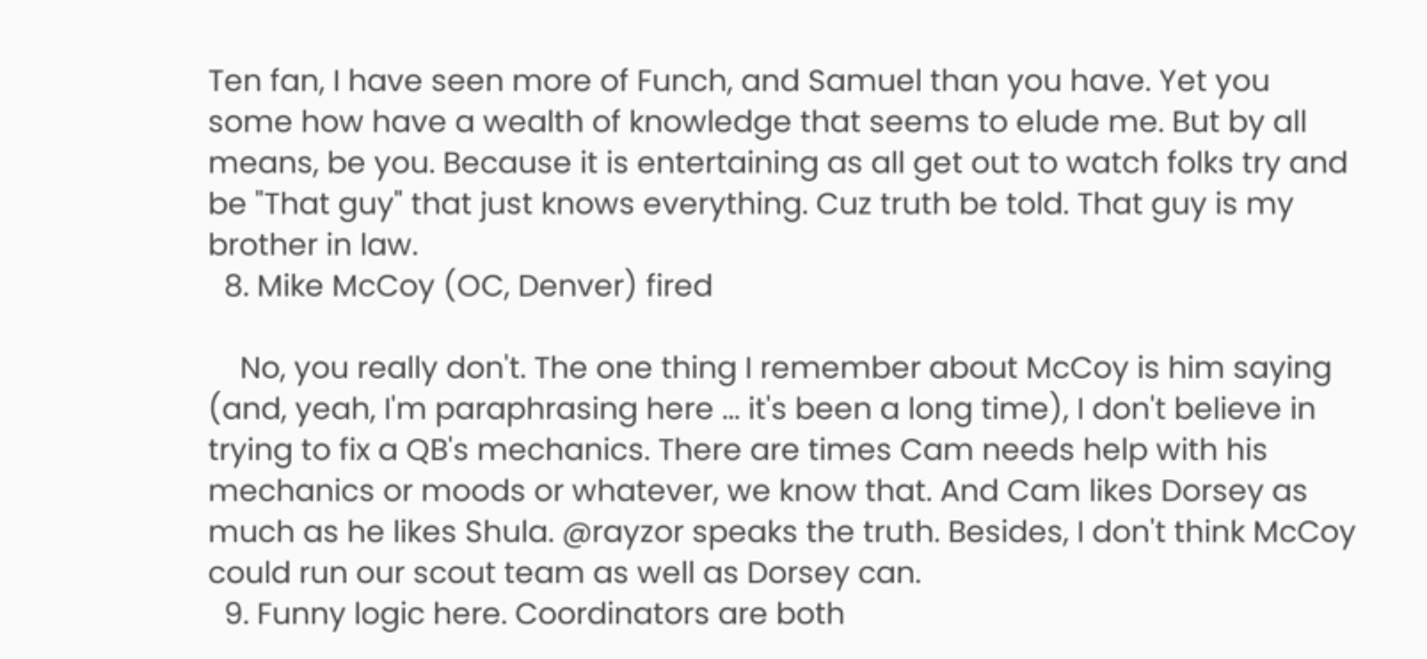Ten fan, I have seen more of Funch, and Samuel than you have. Yet you some how have a wealth of knowledge that seems to elude me. But by all means, be you. Because it is entertaining as all get out to watch folks try and be "That guy" that just knows everything. Cuz truth be told. That guy is my brother in law.
  8. Mike McCoy (OC, Denver) fired

    No, you really don't. The one thing I remember about McCoy is him saying (and, yeah, I'm paraphrasing here ... it's been a long time), I don't believe in trying to fix a QB's mechanics. There are times Cam needs help with his mechanics or moods or whatever, we know that. And Cam likes Dorsey as much as he likes Shula. @rayzor speaks the truth. Besides, I don't think McCoy could run our scout team as well as Dorsey can.
  9. Funny logic here. Coordinators are both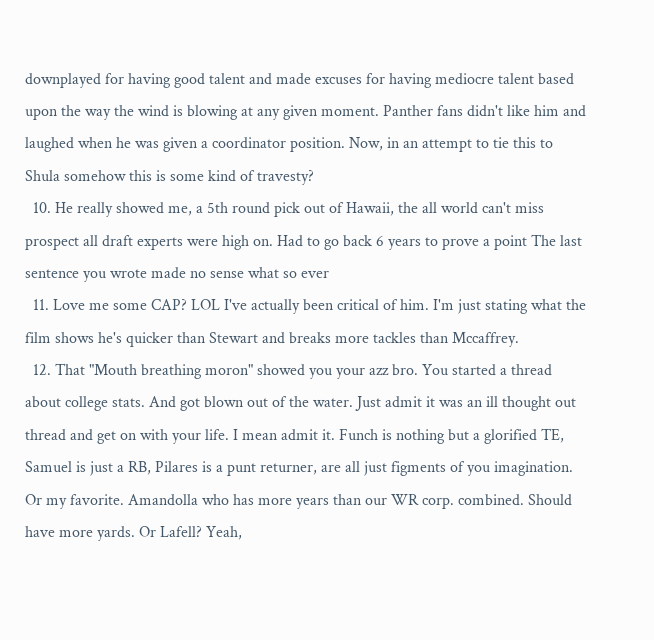downplayed for having good talent and made excuses for having mediocre talent based upon the way the wind is blowing at any given moment. Panther fans didn't like him and laughed when he was given a coordinator position. Now, in an attempt to tie this to Shula somehow this is some kind of travesty?
  10. He really showed me, a 5th round pick out of Hawaii, the all world can't miss prospect all draft experts were high on. Had to go back 6 years to prove a point The last sentence you wrote made no sense what so ever
  11. Love me some CAP? LOL I've actually been critical of him. I'm just stating what the film shows he's quicker than Stewart and breaks more tackles than Mccaffrey.
  12. That "Mouth breathing moron" showed you your azz bro. You started a thread about college stats. And got blown out of the water. Just admit it was an ill thought out thread and get on with your life. I mean admit it. Funch is nothing but a glorified TE, Samuel is just a RB, Pilares is a punt returner, are all just figments of you imagination. Or my favorite. Amandolla who has more years than our WR corp. combined. Should have more yards. Or Lafell? Yeah,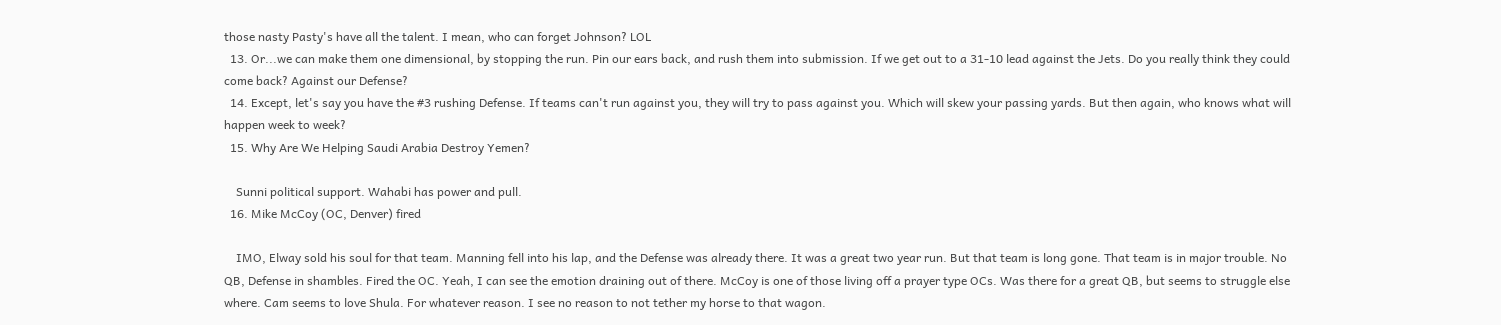those nasty Pasty's have all the talent. I mean, who can forget Johnson? LOL
  13. Or...we can make them one dimensional, by stopping the run. Pin our ears back, and rush them into submission. If we get out to a 31-10 lead against the Jets. Do you really think they could come back? Against our Defense?
  14. Except, let's say you have the #3 rushing Defense. If teams can't run against you, they will try to pass against you. Which will skew your passing yards. But then again, who knows what will happen week to week?
  15. Why Are We Helping Saudi Arabia Destroy Yemen?

    Sunni political support. Wahabi has power and pull.
  16. Mike McCoy (OC, Denver) fired

    IMO, Elway sold his soul for that team. Manning fell into his lap, and the Defense was already there. It was a great two year run. But that team is long gone. That team is in major trouble. No QB, Defense in shambles. Fired the OC. Yeah, I can see the emotion draining out of there. McCoy is one of those living off a prayer type OCs. Was there for a great QB, but seems to struggle else where. Cam seems to love Shula. For whatever reason. I see no reason to not tether my horse to that wagon.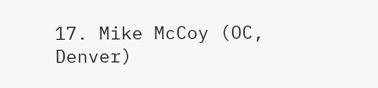17. Mike McCoy (OC, Denver)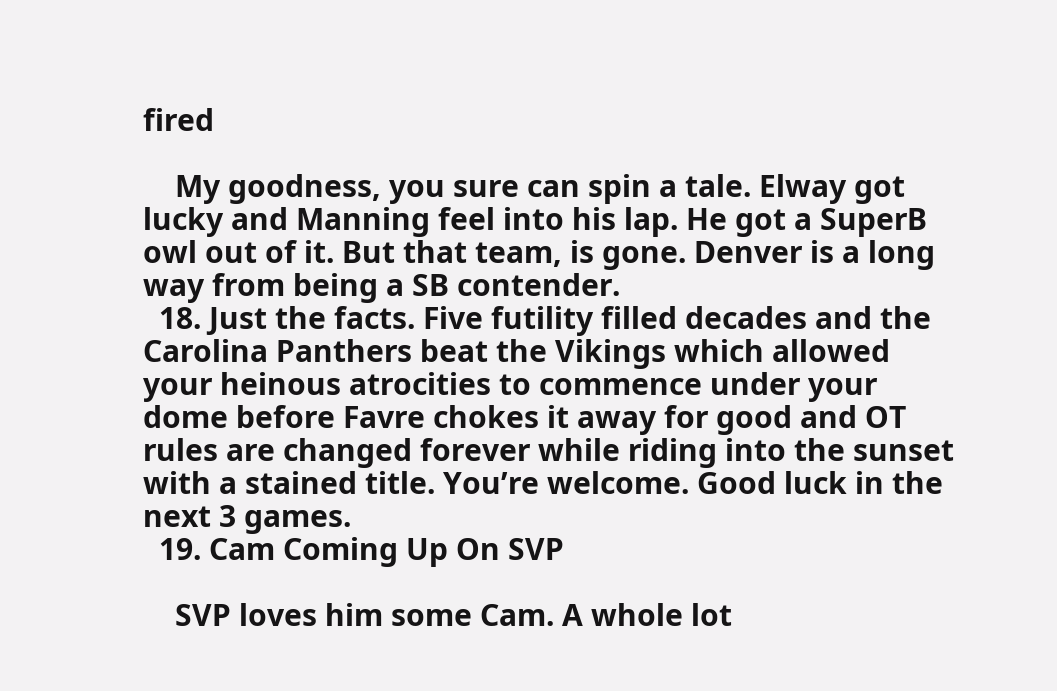fired

    My goodness, you sure can spin a tale. Elway got lucky and Manning feel into his lap. He got a SuperB owl out of it. But that team, is gone. Denver is a long way from being a SB contender.
  18. Just the facts. Five futility filled decades and the Carolina Panthers beat the Vikings which allowed your heinous atrocities to commence under your dome before Favre chokes it away for good and OT rules are changed forever while riding into the sunset with a stained title. You’re welcome. Good luck in the next 3 games.
  19. Cam Coming Up On SVP

    SVP loves him some Cam. A whole lot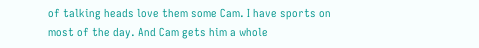of talking heads love them some Cam. I have sports on most of the day. And Cam gets him a whole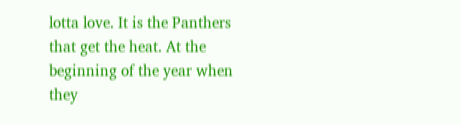lotta love. It is the Panthers that get the heat. At the beginning of the year when they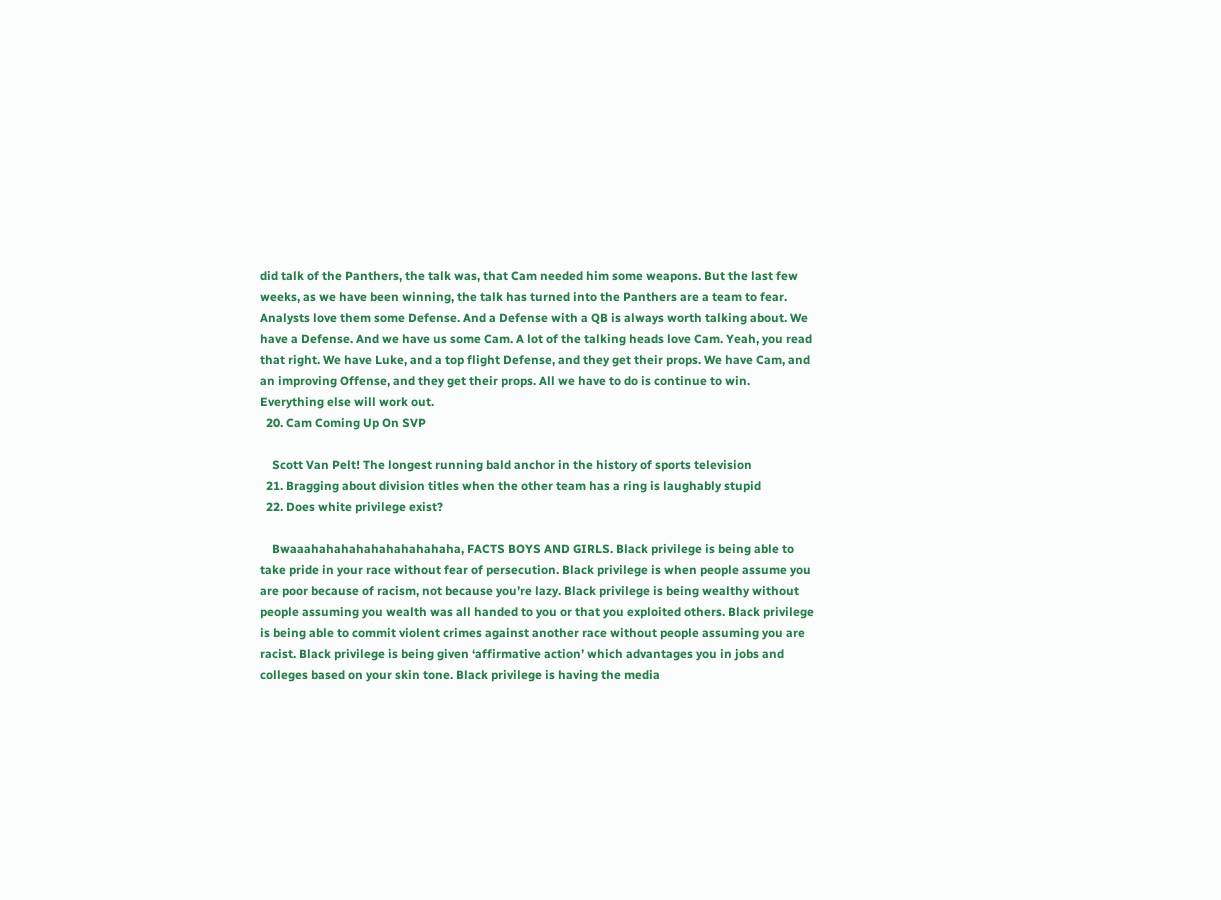did talk of the Panthers, the talk was, that Cam needed him some weapons. But the last few weeks, as we have been winning, the talk has turned into the Panthers are a team to fear. Analysts love them some Defense. And a Defense with a QB is always worth talking about. We have a Defense. And we have us some Cam. A lot of the talking heads love Cam. Yeah, you read that right. We have Luke, and a top flight Defense, and they get their props. We have Cam, and an improving Offense, and they get their props. All we have to do is continue to win. Everything else will work out.
  20. Cam Coming Up On SVP

    Scott Van Pelt! The longest running bald anchor in the history of sports television
  21. Bragging about division titles when the other team has a ring is laughably stupid
  22. Does white privilege exist?

    Bwaaahahahahahahahahahaha, FACTS BOYS AND GIRLS. Black privilege is being able to take pride in your race without fear of persecution. Black privilege is when people assume you are poor because of racism, not because you’re lazy. Black privilege is being wealthy without people assuming you wealth was all handed to you or that you exploited others. Black privilege is being able to commit violent crimes against another race without people assuming you are racist. Black privilege is being given ‘affirmative action’ which advantages you in jobs and colleges based on your skin tone. Black privilege is having the media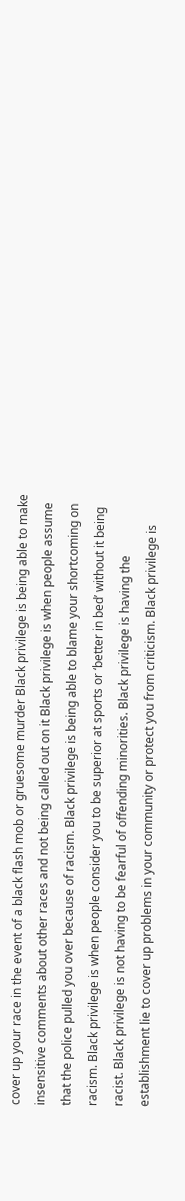cover up your race in the event of a black flash mob or gruesome murder Black privilege is being able to make insensitive comments about other races and not being called out on it Black privilege is when people assume that the police pulled you over because of racism. Black privilege is being able to blame your shortcoming on racism. Black privilege is when people consider you to be superior at sports or ‘better in bed’ without it being racist. Black privilege is not having to be fearful of offending minorities. Black privilege is having the establishment lie to cover up problems in your community or protect you from criticism. Black privilege is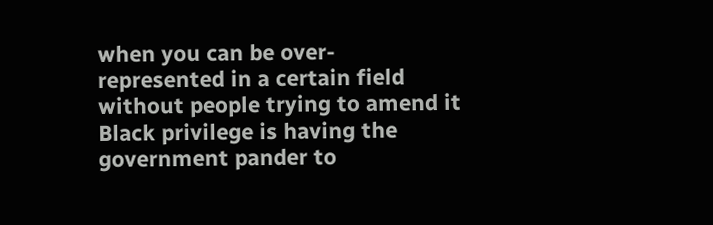when you can be over-represented in a certain field without people trying to amend it Black privilege is having the government pander to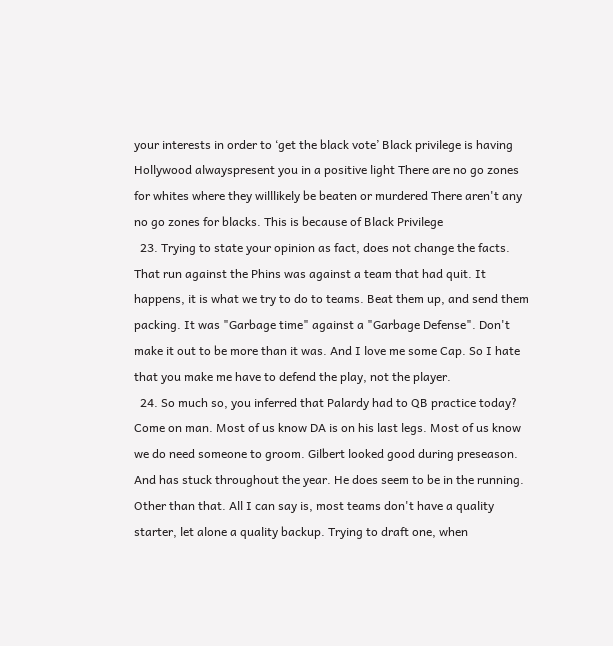your interests in order to ‘get the black vote’ Black privilege is having Hollywood alwayspresent you in a positive light There are no go zones for whites where they willlikely be beaten or murdered There aren't any no go zones for blacks. This is because of Black Privilege
  23. Trying to state your opinion as fact, does not change the facts. That run against the Phins was against a team that had quit. It happens, it is what we try to do to teams. Beat them up, and send them packing. It was "Garbage time" against a "Garbage Defense". Don't make it out to be more than it was. And I love me some Cap. So I hate that you make me have to defend the play, not the player.
  24. So much so, you inferred that Palardy had to QB practice today? Come on man. Most of us know DA is on his last legs. Most of us know we do need someone to groom. Gilbert looked good during preseason. And has stuck throughout the year. He does seem to be in the running. Other than that. All I can say is, most teams don't have a quality starter, let alone a quality backup. Trying to draft one, when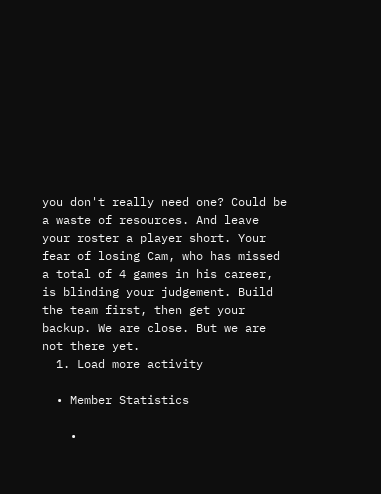you don't really need one? Could be a waste of resources. And leave your roster a player short. Your fear of losing Cam, who has missed a total of 4 games in his career, is blinding your judgement. Build the team first, then get your backup. We are close. But we are not there yet.
  1. Load more activity

  • Member Statistics

    •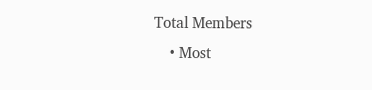Total Members
    • Most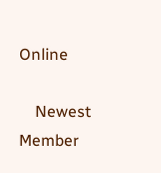Online

    Newest Member